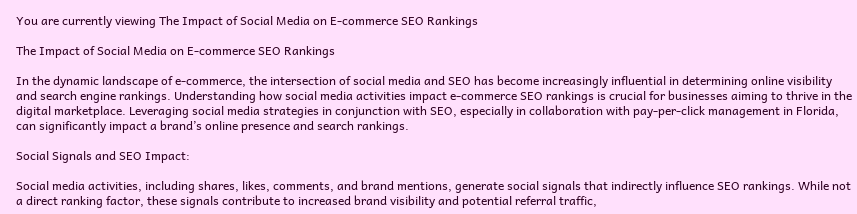You are currently viewing The Impact of Social Media on E-commerce SEO Rankings

The Impact of Social Media on E-commerce SEO Rankings

In the dynamic landscape of e-commerce, the intersection of social media and SEO has become increasingly influential in determining online visibility and search engine rankings. Understanding how social media activities impact e-commerce SEO rankings is crucial for businesses aiming to thrive in the digital marketplace. Leveraging social media strategies in conjunction with SEO, especially in collaboration with pay-per-click management in Florida, can significantly impact a brand’s online presence and search rankings.

Social Signals and SEO Impact:

Social media activities, including shares, likes, comments, and brand mentions, generate social signals that indirectly influence SEO rankings. While not a direct ranking factor, these signals contribute to increased brand visibility and potential referral traffic,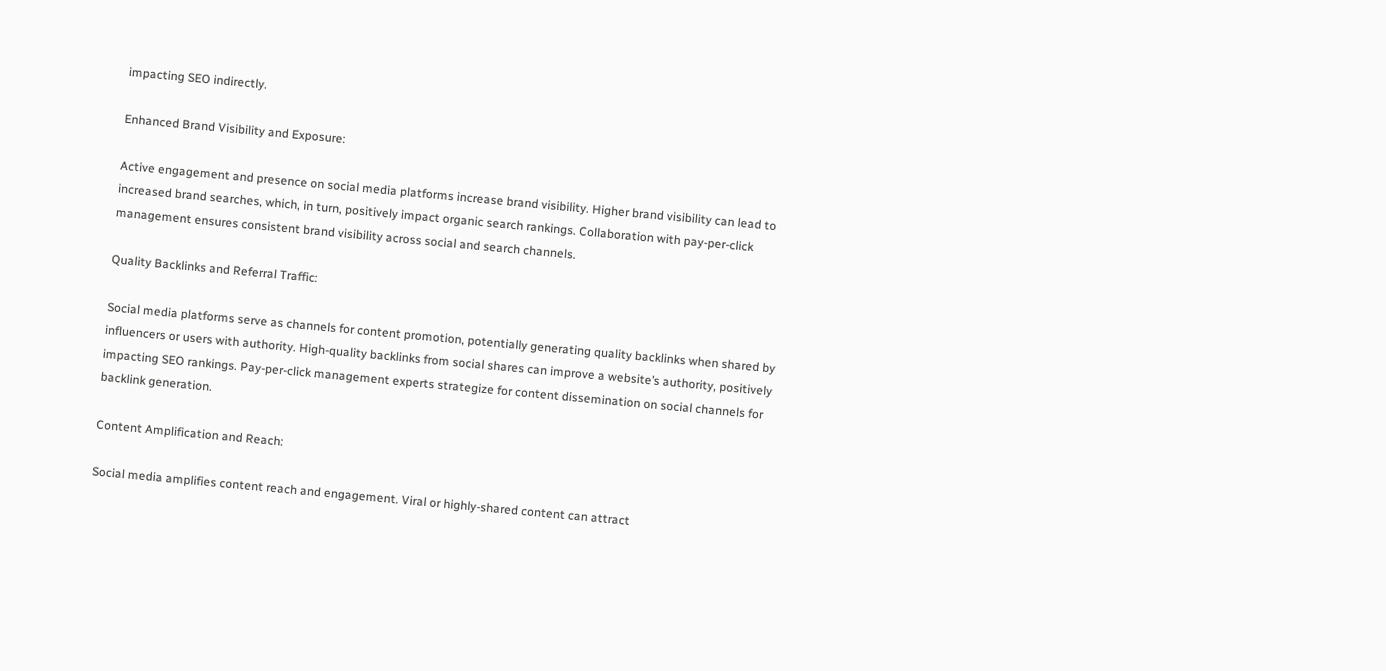impacting SEO indirectly.

Enhanced Brand Visibility and Exposure:

Active engagement and presence on social media platforms increase brand visibility. Higher brand visibility can lead to increased brand searches, which, in turn, positively impact organic search rankings. Collaboration with pay-per-click management ensures consistent brand visibility across social and search channels.

Quality Backlinks and Referral Traffic:

Social media platforms serve as channels for content promotion, potentially generating quality backlinks when shared by influencers or users with authority. High-quality backlinks from social shares can improve a website’s authority, positively impacting SEO rankings. Pay-per-click management experts strategize for content dissemination on social channels for backlink generation.

Content Amplification and Reach:

Social media amplifies content reach and engagement. Viral or highly-shared content can attract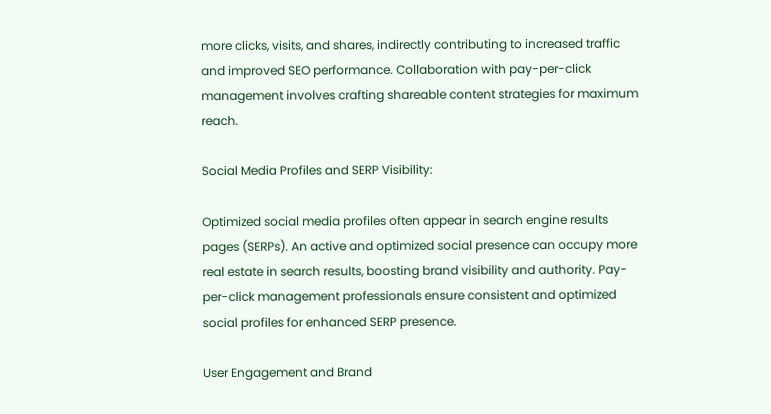more clicks, visits, and shares, indirectly contributing to increased traffic and improved SEO performance. Collaboration with pay-per-click management involves crafting shareable content strategies for maximum reach.

Social Media Profiles and SERP Visibility:

Optimized social media profiles often appear in search engine results pages (SERPs). An active and optimized social presence can occupy more real estate in search results, boosting brand visibility and authority. Pay-per-click management professionals ensure consistent and optimized social profiles for enhanced SERP presence.

User Engagement and Brand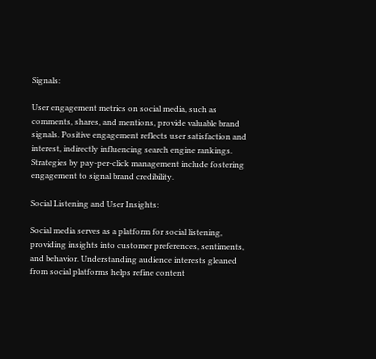Signals:

User engagement metrics on social media, such as comments, shares, and mentions, provide valuable brand signals. Positive engagement reflects user satisfaction and interest, indirectly influencing search engine rankings. Strategies by pay-per-click management include fostering engagement to signal brand credibility.

Social Listening and User Insights:

Social media serves as a platform for social listening, providing insights into customer preferences, sentiments, and behavior. Understanding audience interests gleaned from social platforms helps refine content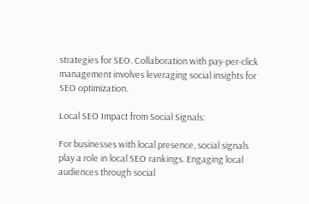strategies for SEO. Collaboration with pay-per-click management involves leveraging social insights for SEO optimization.

Local SEO Impact from Social Signals:

For businesses with local presence, social signals play a role in local SEO rankings. Engaging local audiences through social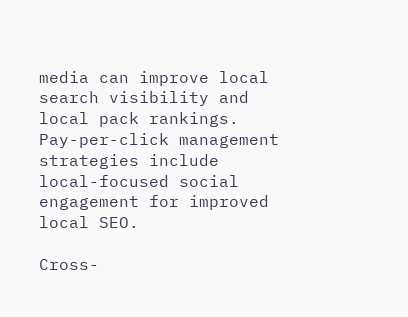media can improve local search visibility and local pack rankings. Pay-per-click management strategies include local-focused social engagement for improved local SEO.

Cross-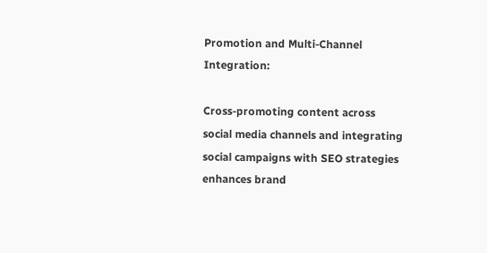Promotion and Multi-Channel Integration:

Cross-promoting content across social media channels and integrating social campaigns with SEO strategies enhances brand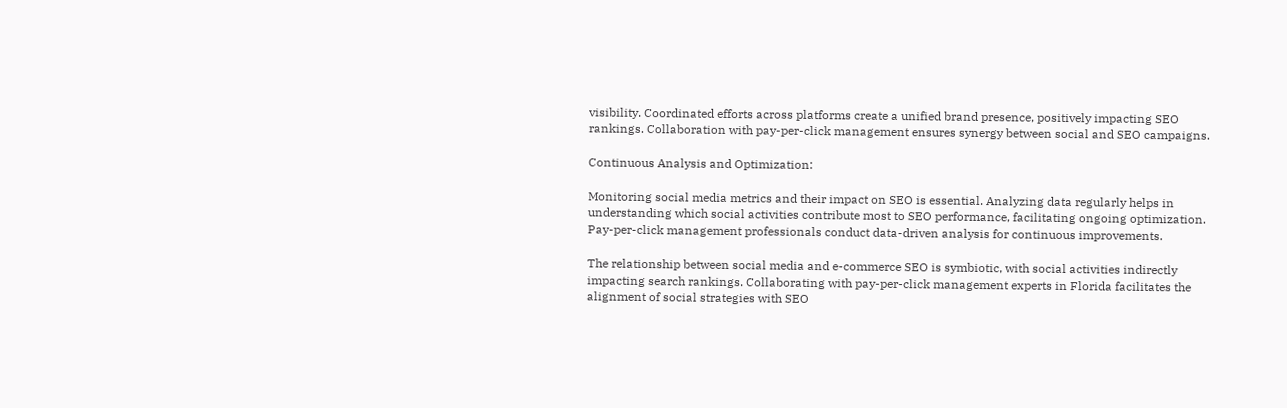visibility. Coordinated efforts across platforms create a unified brand presence, positively impacting SEO rankings. Collaboration with pay-per-click management ensures synergy between social and SEO campaigns.

Continuous Analysis and Optimization:

Monitoring social media metrics and their impact on SEO is essential. Analyzing data regularly helps in understanding which social activities contribute most to SEO performance, facilitating ongoing optimization. Pay-per-click management professionals conduct data-driven analysis for continuous improvements.

The relationship between social media and e-commerce SEO is symbiotic, with social activities indirectly impacting search rankings. Collaborating with pay-per-click management experts in Florida facilitates the alignment of social strategies with SEO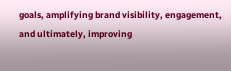goals, amplifying brand visibility, engagement, and ultimately, improving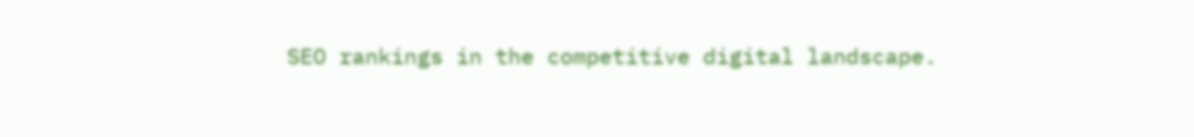SEO rankings in the competitive digital landscape.